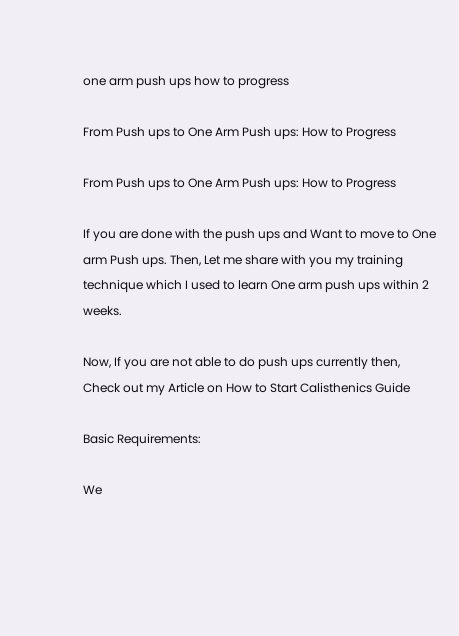one arm push ups how to progress

From Push ups to One Arm Push ups: How to Progress

From Push ups to One Arm Push ups: How to Progress

If you are done with the push ups and Want to move to One arm Push ups. Then, Let me share with you my training technique which I used to learn One arm push ups within 2 weeks.

Now, If you are not able to do push ups currently then, Check out my Article on How to Start Calisthenics Guide

Basic Requirements:

We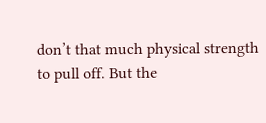don’t that much physical strength to pull off. But the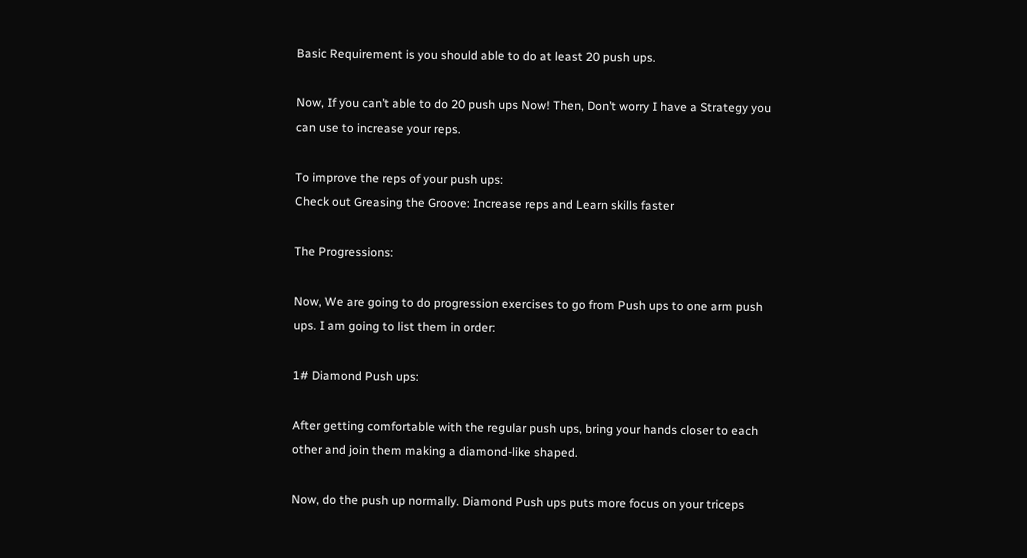Basic Requirement is you should able to do at least 20 push ups.

Now, If you can’t able to do 20 push ups Now! Then, Don’t worry I have a Strategy you can use to increase your reps.

To improve the reps of your push ups:
Check out Greasing the Groove: Increase reps and Learn skills faster

The Progressions:

Now, We are going to do progression exercises to go from Push ups to one arm push ups. I am going to list them in order:

1# Diamond Push ups:

After getting comfortable with the regular push ups, bring your hands closer to each other and join them making a diamond-like shaped.

Now, do the push up normally. Diamond Push ups puts more focus on your triceps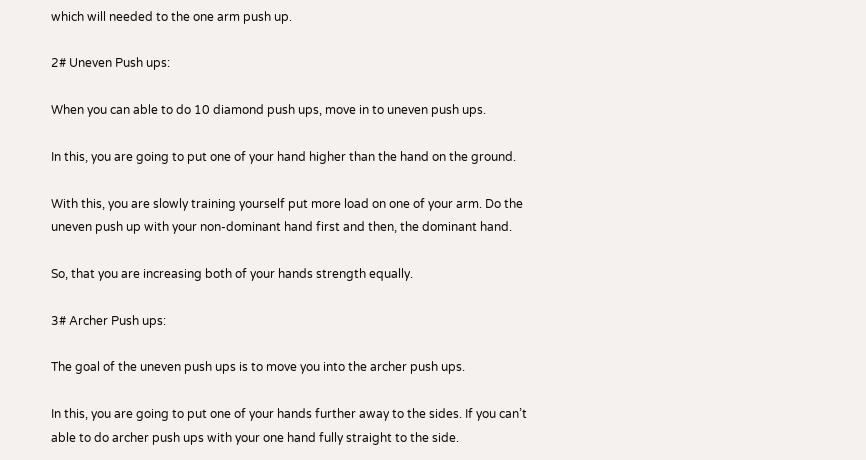which will needed to the one arm push up.

2# Uneven Push ups:

When you can able to do 10 diamond push ups, move in to uneven push ups.

In this, you are going to put one of your hand higher than the hand on the ground.

With this, you are slowly training yourself put more load on one of your arm. Do the uneven push up with your non-dominant hand first and then, the dominant hand.

So, that you are increasing both of your hands strength equally.

3# Archer Push ups:

The goal of the uneven push ups is to move you into the archer push ups.

In this, you are going to put one of your hands further away to the sides. If you can’t able to do archer push ups with your one hand fully straight to the side.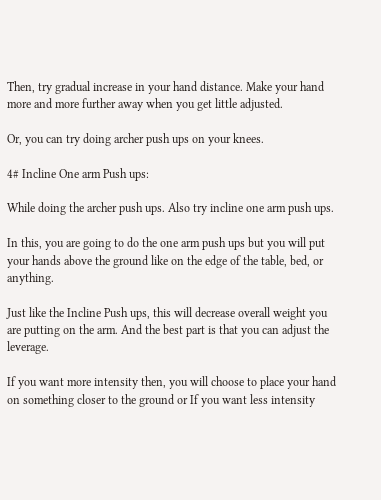Then, try gradual increase in your hand distance. Make your hand more and more further away when you get little adjusted.

Or, you can try doing archer push ups on your knees.

4# Incline One arm Push ups:

While doing the archer push ups. Also try incline one arm push ups.

In this, you are going to do the one arm push ups but you will put your hands above the ground like on the edge of the table, bed, or anything.

Just like the Incline Push ups, this will decrease overall weight you are putting on the arm. And the best part is that you can adjust the leverage.

If you want more intensity then, you will choose to place your hand on something closer to the ground or If you want less intensity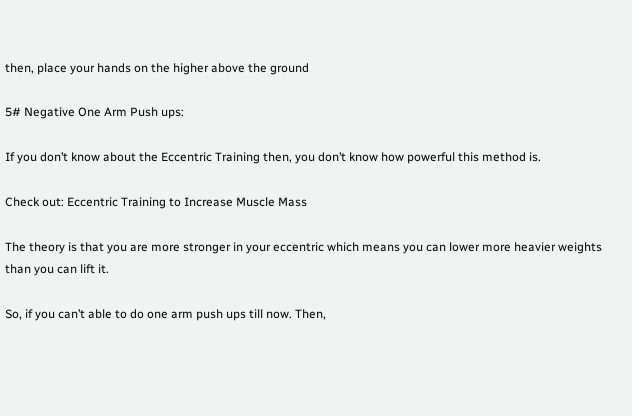then, place your hands on the higher above the ground

5# Negative One Arm Push ups:

If you don’t know about the Eccentric Training then, you don’t know how powerful this method is.

Check out: Eccentric Training to Increase Muscle Mass

The theory is that you are more stronger in your eccentric which means you can lower more heavier weights than you can lift it.

So, if you can’t able to do one arm push ups till now. Then,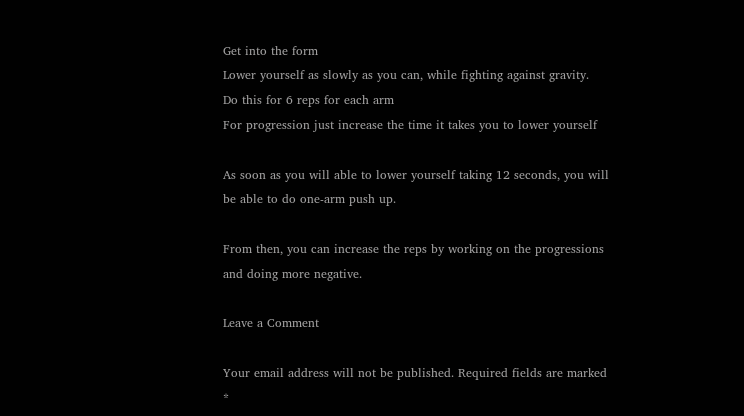Get into the form
Lower yourself as slowly as you can, while fighting against gravity.
Do this for 6 reps for each arm
For progression just increase the time it takes you to lower yourself

As soon as you will able to lower yourself taking 12 seconds, you will be able to do one-arm push up.

From then, you can increase the reps by working on the progressions and doing more negative.

Leave a Comment

Your email address will not be published. Required fields are marked *